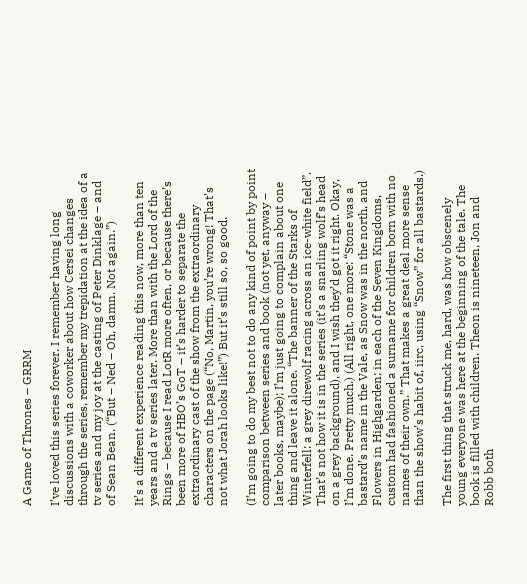A Game of Thrones – GRRM

I’ve loved this series forever. I remember having long discussions with a coworker about how Cersei changes through the series, remember my trepidation at the idea of a tv series and my joy at the casting of Peter Dinklage – and of Sean Bean. (“But – Ned – Oh, damn. Not again.”)

It’s a different experience reading this now, more than ten years and a tv series later. More than with the Lord of the Rings – because I read LotR more often, or because there’s been more of HBO’s GoT – it’s harder to separate the extraordinary cast of the show from the extraordinary characters on the page (“No, Martin, you’re wrong! That’s not what Jorah looks like!”) But it’s still so, so good.

(I’m going to do my best not to do any kind of point by point comparison between series and book (not yet, anyway – later books, maybe); I’m just going to complain about one thing and leave it alone. “The banner of the Starks of Winterfell: a grey direwolf racing across an ice-white field”. That’s not how it is in the series (it’s a snarling wolf’s head on a grey background), and I wish they’d got it right. Okay, I’m done. Pretty much.) (All right, one more: “Stone was a bastard’s name in the Vale, as Snow was in the north, and Flowers in Highgarden; in each of the Seven Kingdoms, custom had fashioned a surname for children born with no names of their own.” That makes a great deal more sense than the show’s habit of, iirc, using “Snow” for all bastards.)

The first thing that struck me, hard, was how obscenely young everyone was here at the beginning of the tale. The book is filled with children. Theon is nineteen, Jon and Robb both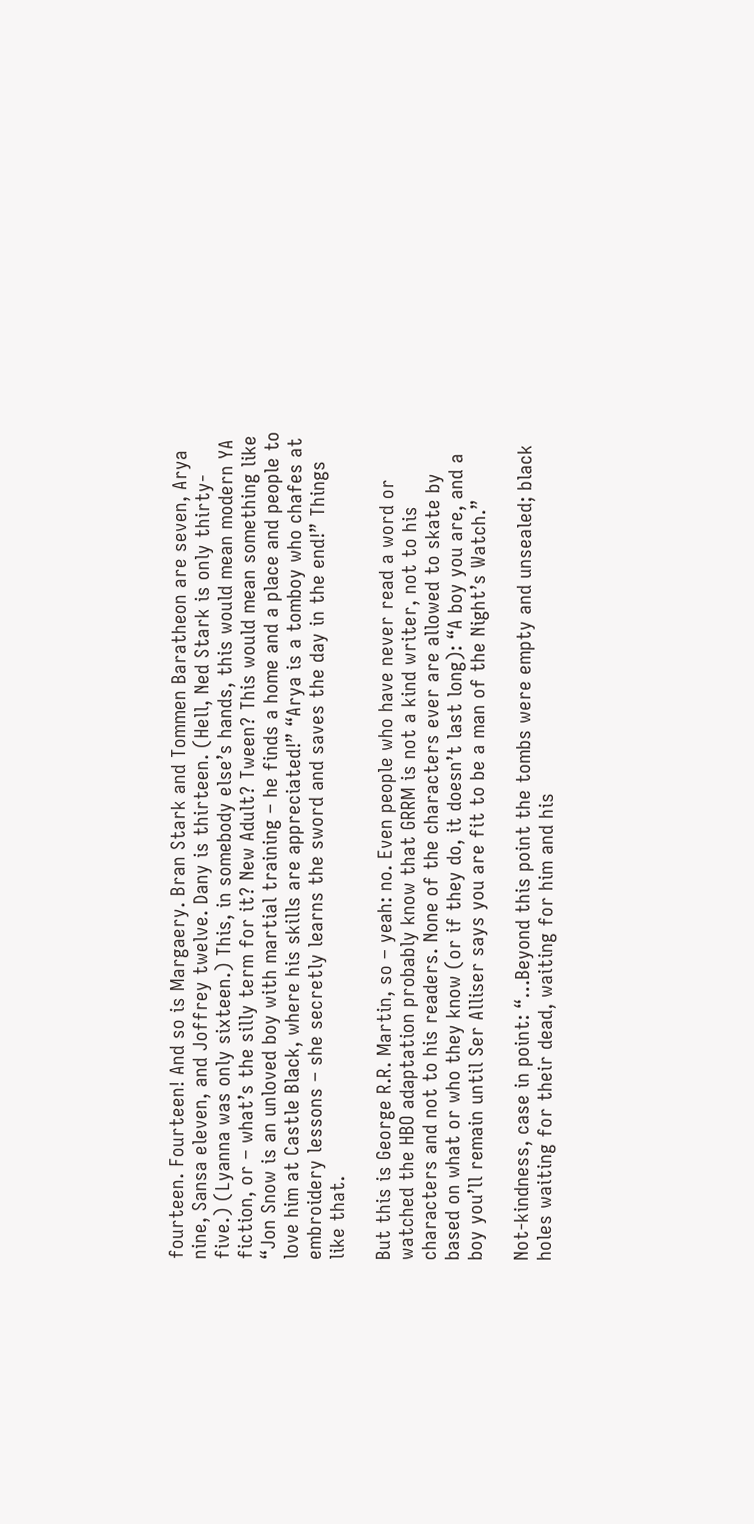fourteen. Fourteen! And so is Margaery. Bran Stark and Tommen Baratheon are seven, Arya nine, Sansa eleven, and Joffrey twelve. Dany is thirteen. (Hell, Ned Stark is only thirty-five.) (Lyanna was only sixteen.) This, in somebody else’s hands, this would mean modern YA fiction, or – what’s the silly term for it? New Adult? Tween? This would mean something like “Jon Snow is an unloved boy with martial training – he finds a home and a place and people to love him at Castle Black, where his skills are appreciated!” “Arya is a tomboy who chafes at embroidery lessons – she secretly learns the sword and saves the day in the end!” Things like that.

But this is George R.R. Martin, so – yeah: no. Even people who have never read a word or watched the HBO adaptation probably know that GRRM is not a kind writer, not to his characters and not to his readers. None of the characters ever are allowed to skate by based on what or who they know (or if they do, it doesn’t last long): “A boy you are, and a boy you’ll remain until Ser Alliser says you are fit to be a man of the Night’s Watch.”

Not-kindness, case in point: “…Beyond this point the tombs were empty and unsealed; black holes waiting for their dead, waiting for him and his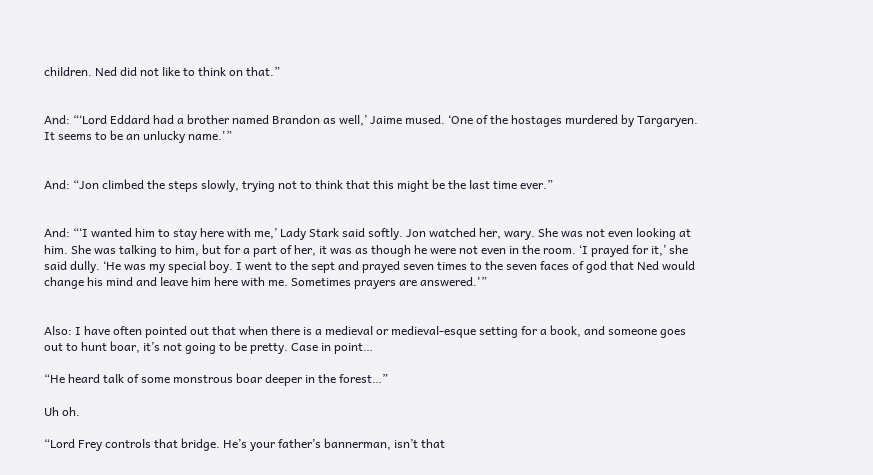children. Ned did not like to think on that.”


And: “‘Lord Eddard had a brother named Brandon as well,’ Jaime mused. ‘One of the hostages murdered by Targaryen. It seems to be an unlucky name.'”


And: “Jon climbed the steps slowly, trying not to think that this might be the last time ever.”


And: “‘I wanted him to stay here with me,’ Lady Stark said softly. Jon watched her, wary. She was not even looking at him. She was talking to him, but for a part of her, it was as though he were not even in the room. ‘I prayed for it,’ she said dully. ‘He was my special boy. I went to the sept and prayed seven times to the seven faces of god that Ned would change his mind and leave him here with me. Sometimes prayers are answered.'”


Also: I have often pointed out that when there is a medieval or medieval-esque setting for a book, and someone goes out to hunt boar, it’s not going to be pretty. Case in point…

“He heard talk of some monstrous boar deeper in the forest…”

Uh oh.

“Lord Frey controls that bridge. He’s your father’s bannerman, isn’t that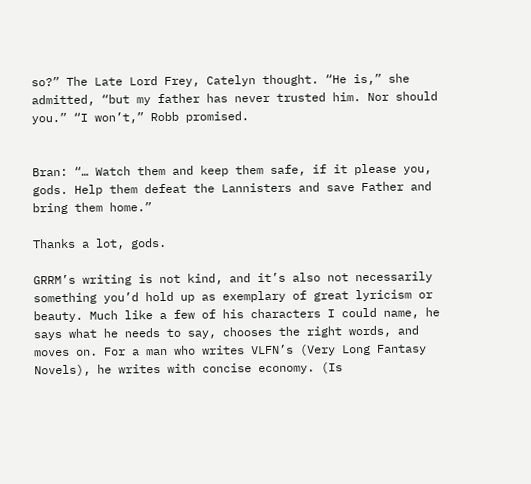so?” The Late Lord Frey, Catelyn thought. “He is,” she admitted, “but my father has never trusted him. Nor should you.” “I won’t,” Robb promised.


Bran: “… Watch them and keep them safe, if it please you, gods. Help them defeat the Lannisters and save Father and bring them home.”

Thanks a lot, gods.

GRRM’s writing is not kind, and it’s also not necessarily something you’d hold up as exemplary of great lyricism or beauty. Much like a few of his characters I could name, he says what he needs to say, chooses the right words, and moves on. For a man who writes VLFN’s (Very Long Fantasy Novels), he writes with concise economy. (Is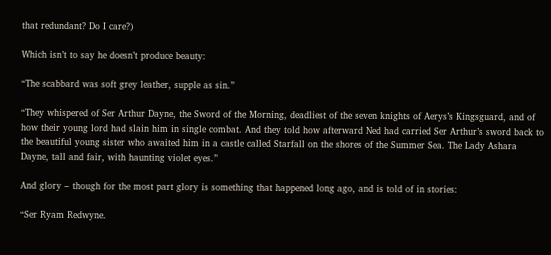that redundant? Do I care?)

Which isn’t to say he doesn’t produce beauty:

“The scabbard was soft grey leather, supple as sin.”

“They whispered of Ser Arthur Dayne, the Sword of the Morning, deadliest of the seven knights of Aerys’s Kingsguard, and of how their young lord had slain him in single combat. And they told how afterward Ned had carried Ser Arthur’s sword back to the beautiful young sister who awaited him in a castle called Starfall on the shores of the Summer Sea. The Lady Ashara Dayne, tall and fair, with haunting violet eyes.”

And glory – though for the most part glory is something that happened long ago, and is told of in stories:

“Ser Ryam Redwyne.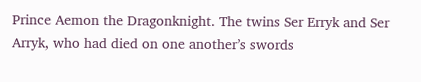Prince Aemon the Dragonknight. The twins Ser Erryk and Ser Arryk, who had died on one another’s swords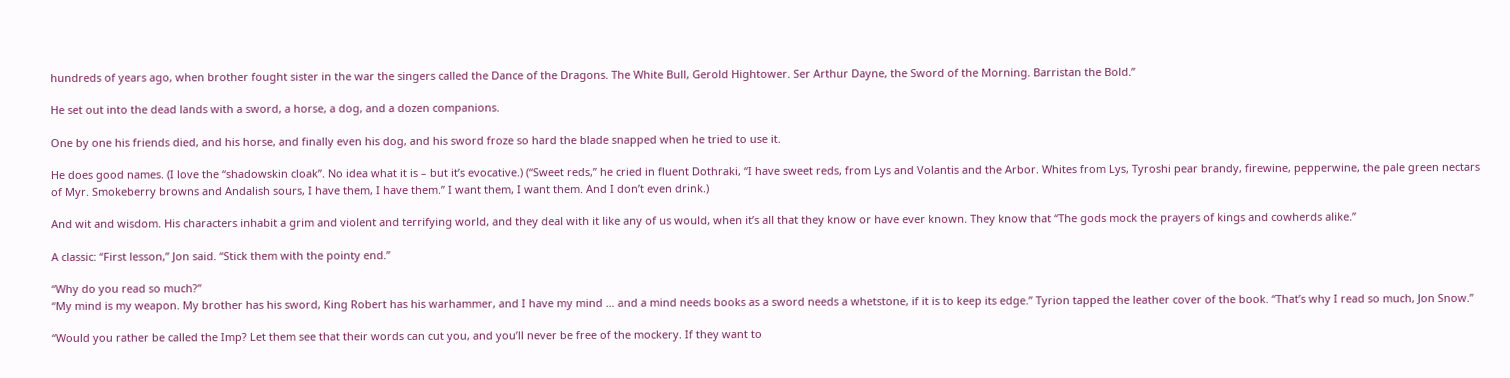hundreds of years ago, when brother fought sister in the war the singers called the Dance of the Dragons. The White Bull, Gerold Hightower. Ser Arthur Dayne, the Sword of the Morning. Barristan the Bold.”

He set out into the dead lands with a sword, a horse, a dog, and a dozen companions.

One by one his friends died, and his horse, and finally even his dog, and his sword froze so hard the blade snapped when he tried to use it.

He does good names. (I love the “shadowskin cloak”. No idea what it is – but it’s evocative.) (“Sweet reds,” he cried in fluent Dothraki, “I have sweet reds, from Lys and Volantis and the Arbor. Whites from Lys, Tyroshi pear brandy, firewine, pepperwine, the pale green nectars of Myr. Smokeberry browns and Andalish sours, I have them, I have them.” I want them, I want them. And I don’t even drink.)

And wit and wisdom. His characters inhabit a grim and violent and terrifying world, and they deal with it like any of us would, when it’s all that they know or have ever known. They know that “The gods mock the prayers of kings and cowherds alike.”

A classic: “First lesson,” Jon said. “Stick them with the pointy end.”

“Why do you read so much?”
“My mind is my weapon. My brother has his sword, King Robert has his warhammer, and I have my mind … and a mind needs books as a sword needs a whetstone, if it is to keep its edge.” Tyrion tapped the leather cover of the book. “That’s why I read so much, Jon Snow.”

“Would you rather be called the Imp? Let them see that their words can cut you, and you’ll never be free of the mockery. If they want to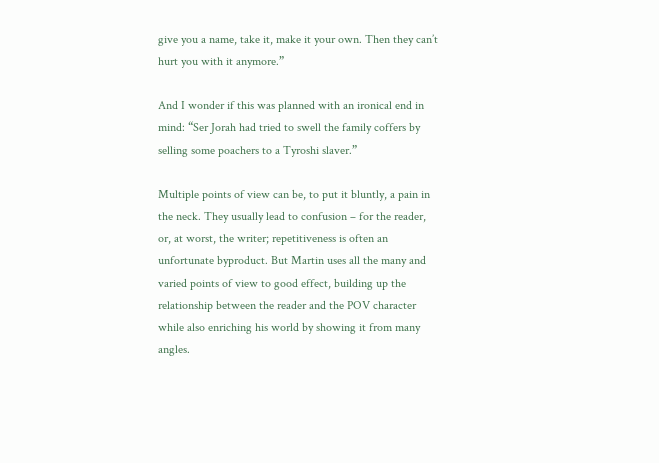give you a name, take it, make it your own. Then they can’t hurt you with it anymore.”

And I wonder if this was planned with an ironical end in mind: “Ser Jorah had tried to swell the family coffers by selling some poachers to a Tyroshi slaver.”

Multiple points of view can be, to put it bluntly, a pain in the neck. They usually lead to confusion – for the reader, or, at worst, the writer; repetitiveness is often an unfortunate byproduct. But Martin uses all the many and varied points of view to good effect, building up the relationship between the reader and the POV character while also enriching his world by showing it from many angles.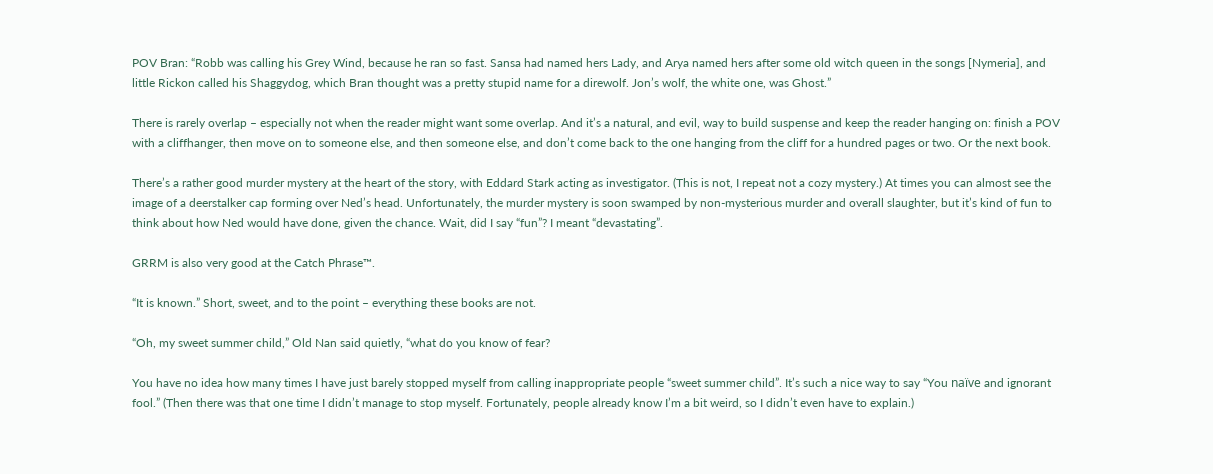POV Bran: “Robb was calling his Grey Wind, because he ran so fast. Sansa had named hers Lady, and Arya named hers after some old witch queen in the songs [Nymeria], and little Rickon called his Shaggydog, which Bran thought was a pretty stupid name for a direwolf. Jon’s wolf, the white one, was Ghost.”

There is rarely overlap – especially not when the reader might want some overlap. And it’s a natural, and evil, way to build suspense and keep the reader hanging on: finish a POV with a cliffhanger, then move on to someone else, and then someone else, and don’t come back to the one hanging from the cliff for a hundred pages or two. Or the next book.

There’s a rather good murder mystery at the heart of the story, with Eddard Stark acting as investigator. (This is not, I repeat not a cozy mystery.) At times you can almost see the image of a deerstalker cap forming over Ned’s head. Unfortunately, the murder mystery is soon swamped by non-mysterious murder and overall slaughter, but it’s kind of fun to think about how Ned would have done, given the chance. Wait, did I say “fun”? I meant “devastating”.

GRRM is also very good at the Catch Phrase™.

“It is known.” Short, sweet, and to the point – everything these books are not.

“Oh, my sweet summer child,” Old Nan said quietly, “what do you know of fear?

You have no idea how many times I have just barely stopped myself from calling inappropriate people “sweet summer child”. It’s such a nice way to say “You naïve and ignorant fool.” (Then there was that one time I didn’t manage to stop myself. Fortunately, people already know I’m a bit weird, so I didn’t even have to explain.)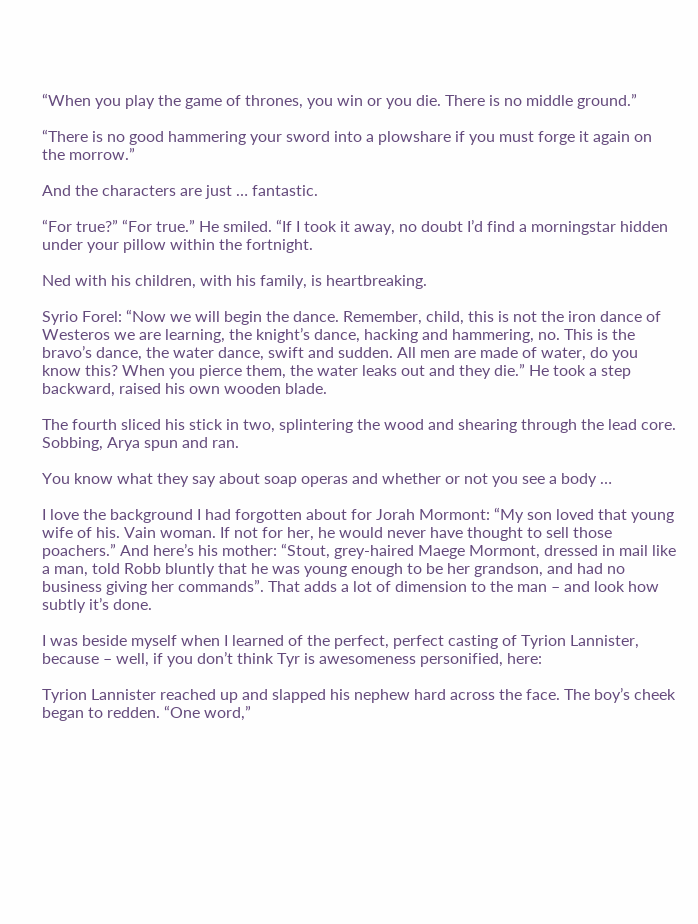“When you play the game of thrones, you win or you die. There is no middle ground.”

“There is no good hammering your sword into a plowshare if you must forge it again on the morrow.”

And the characters are just … fantastic.

“For true?” “For true.” He smiled. “If I took it away, no doubt I’d find a morningstar hidden under your pillow within the fortnight.

Ned with his children, with his family, is heartbreaking.

Syrio Forel: “Now we will begin the dance. Remember, child, this is not the iron dance of Westeros we are learning, the knight’s dance, hacking and hammering, no. This is the bravo’s dance, the water dance, swift and sudden. All men are made of water, do you know this? When you pierce them, the water leaks out and they die.” He took a step backward, raised his own wooden blade.

The fourth sliced his stick in two, splintering the wood and shearing through the lead core. Sobbing, Arya spun and ran.

You know what they say about soap operas and whether or not you see a body …

I love the background I had forgotten about for Jorah Mormont: “My son loved that young wife of his. Vain woman. If not for her, he would never have thought to sell those poachers.” And here’s his mother: “Stout, grey-haired Maege Mormont, dressed in mail like a man, told Robb bluntly that he was young enough to be her grandson, and had no business giving her commands”. That adds a lot of dimension to the man – and look how subtly it’s done.

I was beside myself when I learned of the perfect, perfect casting of Tyrion Lannister, because – well, if you don’t think Tyr is awesomeness personified, here:

Tyrion Lannister reached up and slapped his nephew hard across the face. The boy’s cheek began to redden. “One word,”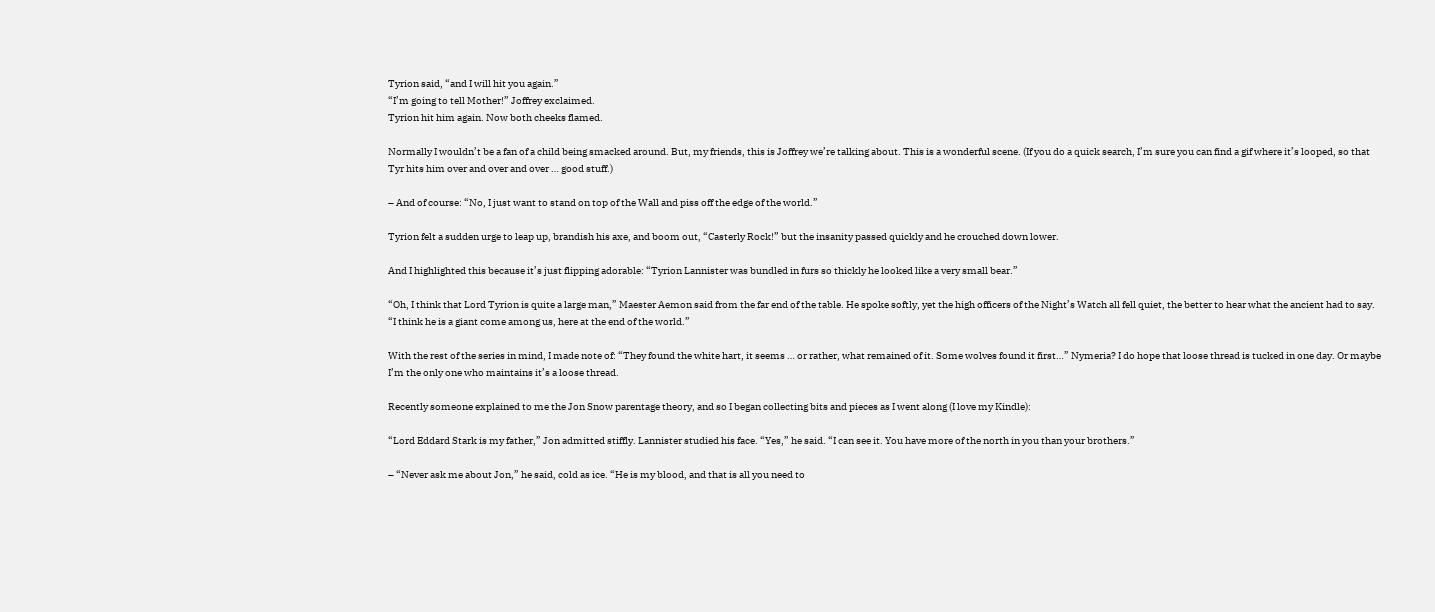Tyrion said, “and I will hit you again.”
“I’m going to tell Mother!” Joffrey exclaimed.
Tyrion hit him again. Now both cheeks flamed.

Normally I wouldn’t be a fan of a child being smacked around. But, my friends, this is Joffrey we’re talking about. This is a wonderful scene. (If you do a quick search, I’m sure you can find a gif where it’s looped, so that Tyr hits him over and over and over … good stuff.)

– And of course: “No, I just want to stand on top of the Wall and piss off the edge of the world.”

Tyrion felt a sudden urge to leap up, brandish his axe, and boom out, “Casterly Rock!” but the insanity passed quickly and he crouched down lower.

And I highlighted this because it’s just flipping adorable: “Tyrion Lannister was bundled in furs so thickly he looked like a very small bear.”

“Oh, I think that Lord Tyrion is quite a large man,” Maester Aemon said from the far end of the table. He spoke softly, yet the high officers of the Night’s Watch all fell quiet, the better to hear what the ancient had to say. “I think he is a giant come among us, here at the end of the world.”

With the rest of the series in mind, I made note of: “They found the white hart, it seems … or rather, what remained of it. Some wolves found it first…” Nymeria? I do hope that loose thread is tucked in one day. Or maybe I’m the only one who maintains it’s a loose thread.

Recently someone explained to me the Jon Snow parentage theory, and so I began collecting bits and pieces as I went along (I love my Kindle):

“Lord Eddard Stark is my father,” Jon admitted stiffly. Lannister studied his face. “Yes,” he said. “I can see it. You have more of the north in you than your brothers.”

– “Never ask me about Jon,” he said, cold as ice. “He is my blood, and that is all you need to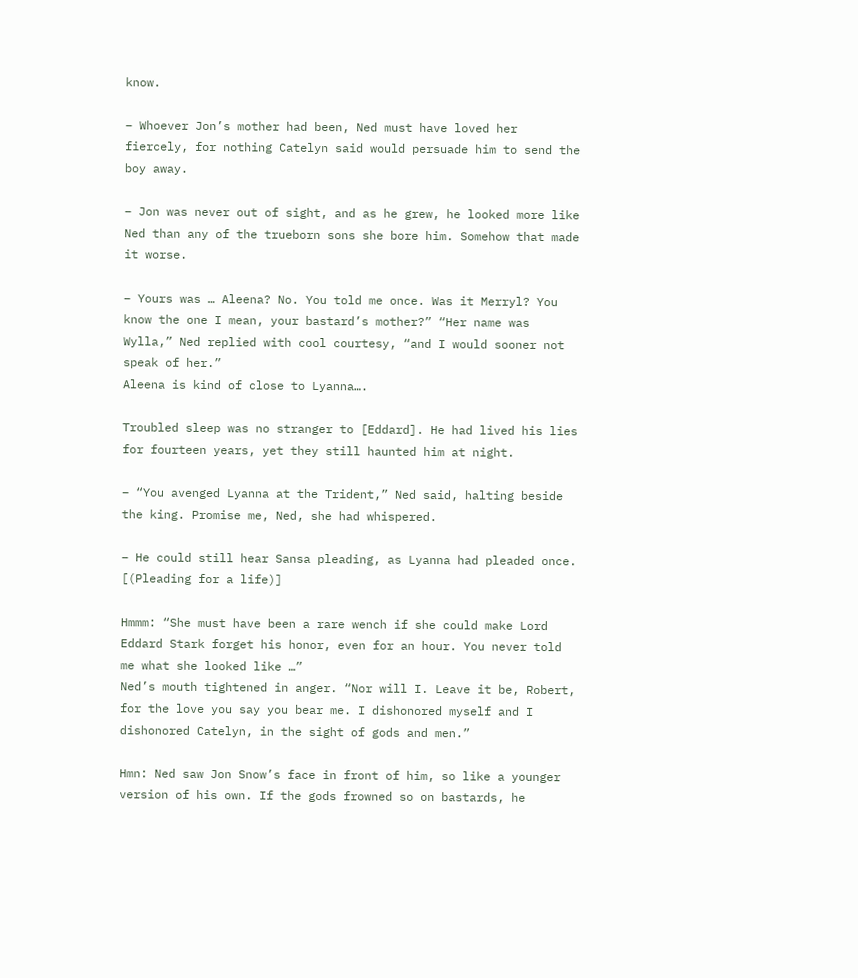know.

– Whoever Jon’s mother had been, Ned must have loved her fiercely, for nothing Catelyn said would persuade him to send the boy away.

– Jon was never out of sight, and as he grew, he looked more like Ned than any of the trueborn sons she bore him. Somehow that made it worse.

– Yours was … Aleena? No. You told me once. Was it Merryl? You know the one I mean, your bastard’s mother?” “Her name was Wylla,” Ned replied with cool courtesy, “and I would sooner not speak of her.”
Aleena is kind of close to Lyanna….

Troubled sleep was no stranger to [Eddard]. He had lived his lies for fourteen years, yet they still haunted him at night.

– “You avenged Lyanna at the Trident,” Ned said, halting beside the king. Promise me, Ned, she had whispered.

– He could still hear Sansa pleading, as Lyanna had pleaded once. [(Pleading for a life)]

Hmmm: “She must have been a rare wench if she could make Lord Eddard Stark forget his honor, even for an hour. You never told me what she looked like …”
Ned’s mouth tightened in anger. “Nor will I. Leave it be, Robert, for the love you say you bear me. I dishonored myself and I dishonored Catelyn, in the sight of gods and men.”

Hmn: Ned saw Jon Snow’s face in front of him, so like a younger version of his own. If the gods frowned so on bastards, he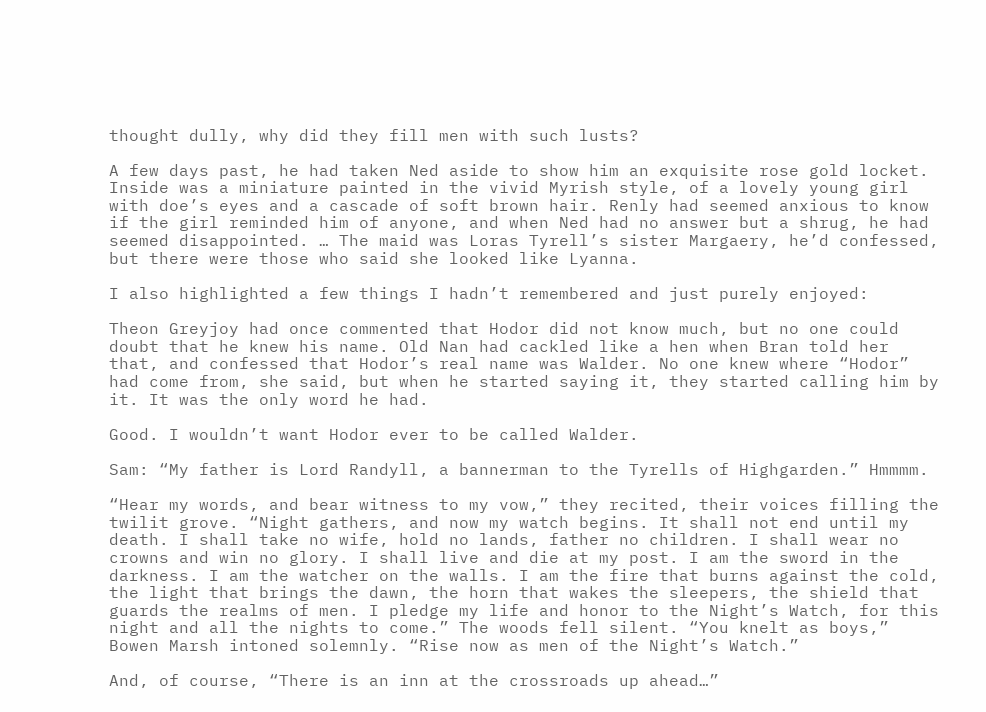thought dully, why did they fill men with such lusts?

A few days past, he had taken Ned aside to show him an exquisite rose gold locket. Inside was a miniature painted in the vivid Myrish style, of a lovely young girl with doe’s eyes and a cascade of soft brown hair. Renly had seemed anxious to know if the girl reminded him of anyone, and when Ned had no answer but a shrug, he had seemed disappointed. … The maid was Loras Tyrell’s sister Margaery, he’d confessed, but there were those who said she looked like Lyanna.

I also highlighted a few things I hadn’t remembered and just purely enjoyed:

Theon Greyjoy had once commented that Hodor did not know much, but no one could doubt that he knew his name. Old Nan had cackled like a hen when Bran told her that, and confessed that Hodor’s real name was Walder. No one knew where “Hodor” had come from, she said, but when he started saying it, they started calling him by it. It was the only word he had.

Good. I wouldn’t want Hodor ever to be called Walder.

Sam: “My father is Lord Randyll, a bannerman to the Tyrells of Highgarden.” Hmmmm.

“Hear my words, and bear witness to my vow,” they recited, their voices filling the twilit grove. “Night gathers, and now my watch begins. It shall not end until my death. I shall take no wife, hold no lands, father no children. I shall wear no crowns and win no glory. I shall live and die at my post. I am the sword in the darkness. I am the watcher on the walls. I am the fire that burns against the cold, the light that brings the dawn, the horn that wakes the sleepers, the shield that guards the realms of men. I pledge my life and honor to the Night’s Watch, for this night and all the nights to come.” The woods fell silent. “You knelt as boys,” Bowen Marsh intoned solemnly. “Rise now as men of the Night’s Watch.”

And, of course, “There is an inn at the crossroads up ahead…”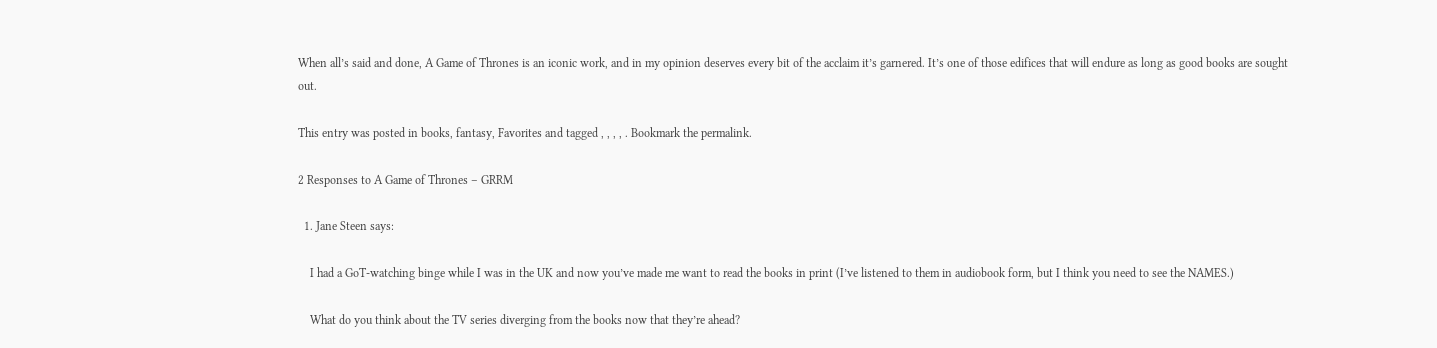When all’s said and done, A Game of Thrones is an iconic work, and in my opinion deserves every bit of the acclaim it’s garnered. It’s one of those edifices that will endure as long as good books are sought out.

This entry was posted in books, fantasy, Favorites and tagged , , , , . Bookmark the permalink.

2 Responses to A Game of Thrones – GRRM

  1. Jane Steen says:

    I had a GoT-watching binge while I was in the UK and now you’ve made me want to read the books in print (I’ve listened to them in audiobook form, but I think you need to see the NAMES.)

    What do you think about the TV series diverging from the books now that they’re ahead?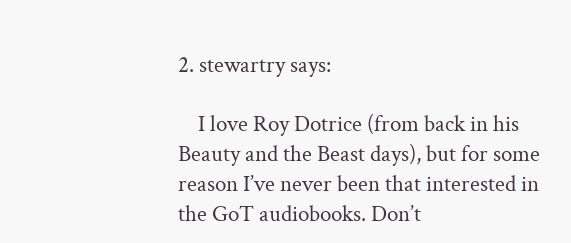2. stewartry says:

    I love Roy Dotrice (from back in his Beauty and the Beast days), but for some reason I’ve never been that interested in the GoT audiobooks. Don’t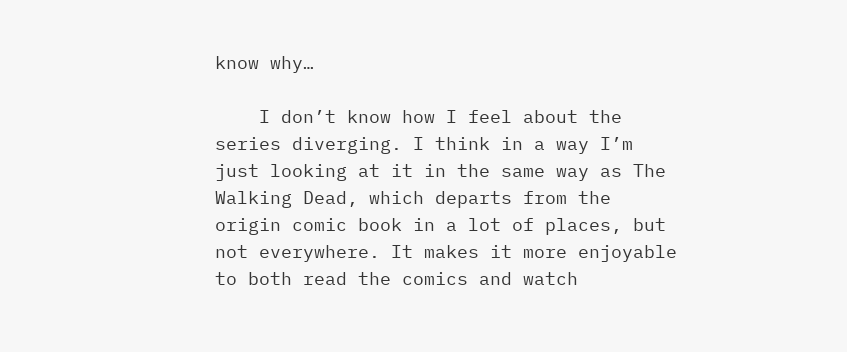know why…

    I don’t know how I feel about the series diverging. I think in a way I’m just looking at it in the same way as The Walking Dead, which departs from the origin comic book in a lot of places, but not everywhere. It makes it more enjoyable to both read the comics and watch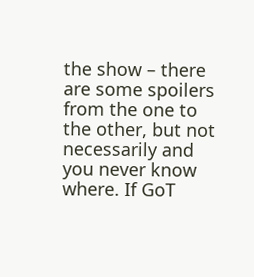the show – there are some spoilers from the one to the other, but not necessarily and you never know where. If GoT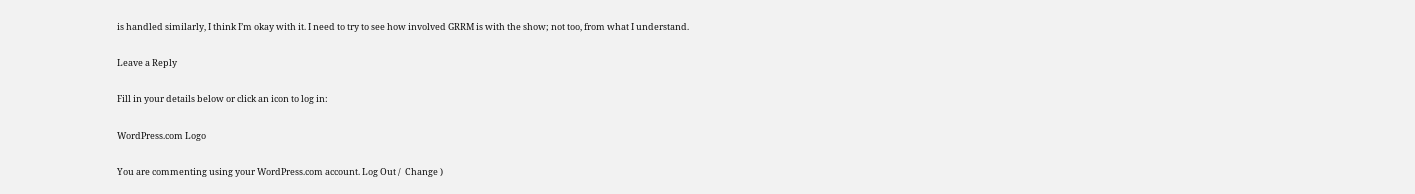is handled similarly, I think I’m okay with it. I need to try to see how involved GRRM is with the show; not too, from what I understand.

Leave a Reply

Fill in your details below or click an icon to log in:

WordPress.com Logo

You are commenting using your WordPress.com account. Log Out /  Change )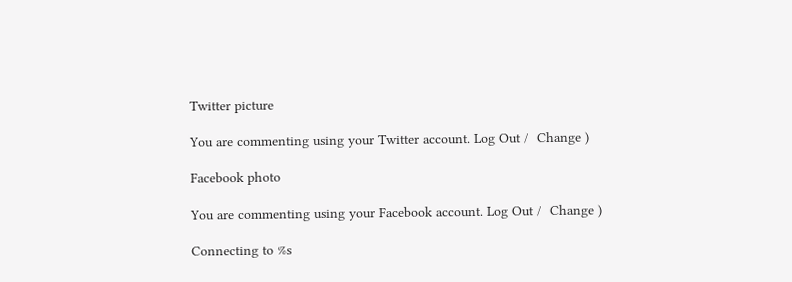Twitter picture

You are commenting using your Twitter account. Log Out /  Change )

Facebook photo

You are commenting using your Facebook account. Log Out /  Change )

Connecting to %s